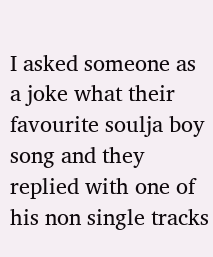I asked someone as a joke what their favourite soulja boy song and they replied with one of his non single tracks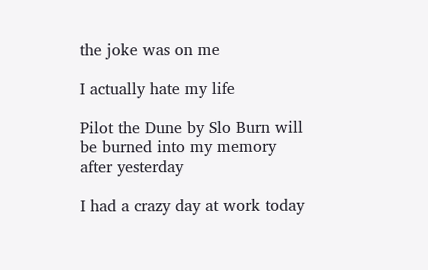the joke was on me

I actually hate my life

Pilot the Dune by Slo Burn will be burned into my memory after yesterday

I had a crazy day at work today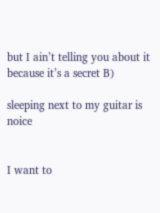but I ain’t telling you about it because it’s a secret B)

sleeping next to my guitar is noice


I want to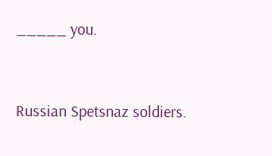_____ you.


Russian Spetsnaz soldiers.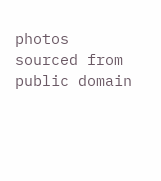photos sourced from public domain